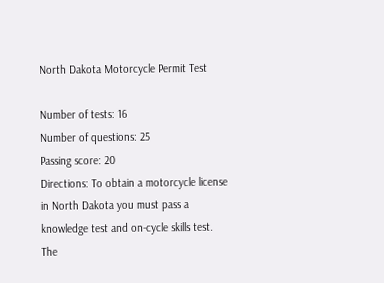North Dakota Motorcycle Permit Test

Number of tests: 16
Number of questions: 25
Passing score: 20
Directions: To obtain a motorcycle license in North Dakota you must pass a knowledge test and on-cycle skills test. The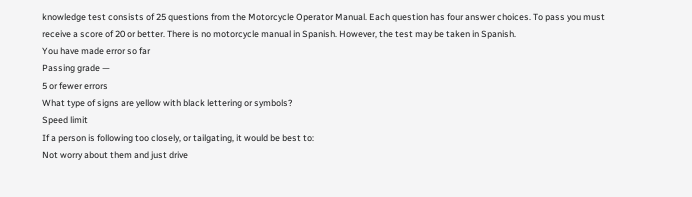knowledge test consists of 25 questions from the Motorcycle Operator Manual. Each question has four answer choices. To pass you must receive a score of 20 or better. There is no motorcycle manual in Spanish. However, the test may be taken in Spanish.
You have made error so far
Passing grade —
5 or fewer errors
What type of signs are yellow with black lettering or symbols?
Speed limit
If a person is following too closely, or tailgating, it would be best to:
Not worry about them and just drive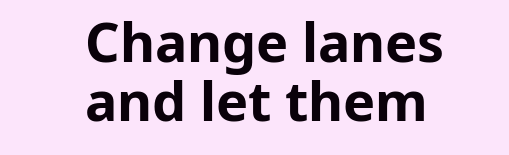Change lanes and let them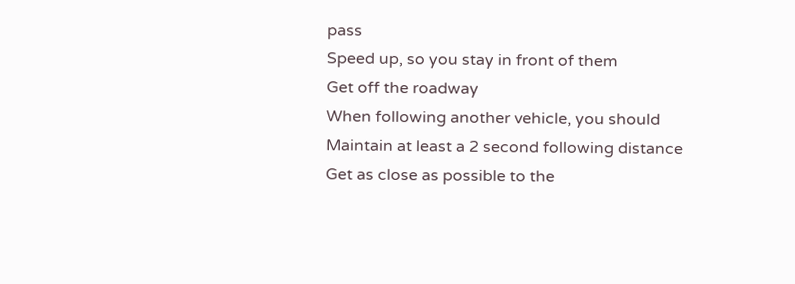pass
Speed up, so you stay in front of them
Get off the roadway
When following another vehicle, you should
Maintain at least a 2 second following distance
Get as close as possible to the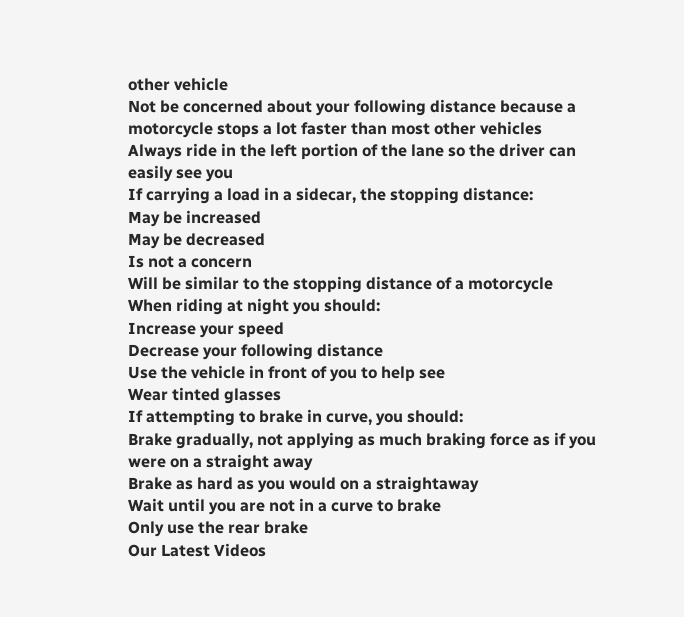other vehicle
Not be concerned about your following distance because a motorcycle stops a lot faster than most other vehicles
Always ride in the left portion of the lane so the driver can easily see you
If carrying a load in a sidecar, the stopping distance:
May be increased
May be decreased
Is not a concern
Will be similar to the stopping distance of a motorcycle
When riding at night you should:
Increase your speed
Decrease your following distance
Use the vehicle in front of you to help see
Wear tinted glasses
If attempting to brake in curve, you should:
Brake gradually, not applying as much braking force as if you were on a straight away
Brake as hard as you would on a straightaway
Wait until you are not in a curve to brake
Only use the rear brake
Our Latest Videos